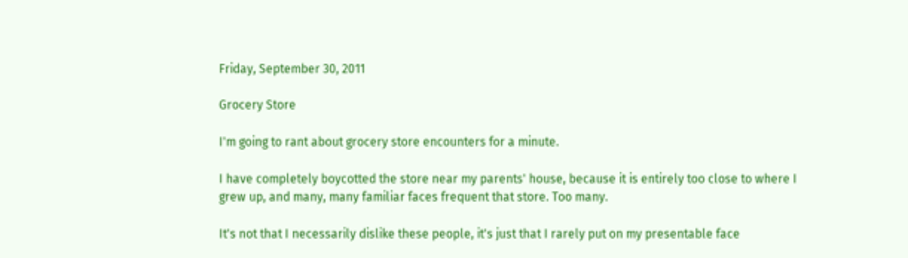Friday, September 30, 2011

Grocery Store

I'm going to rant about grocery store encounters for a minute.

I have completely boycotted the store near my parents' house, because it is entirely too close to where I grew up, and many, many familiar faces frequent that store. Too many.

It's not that I necessarily dislike these people, it's just that I rarely put on my presentable face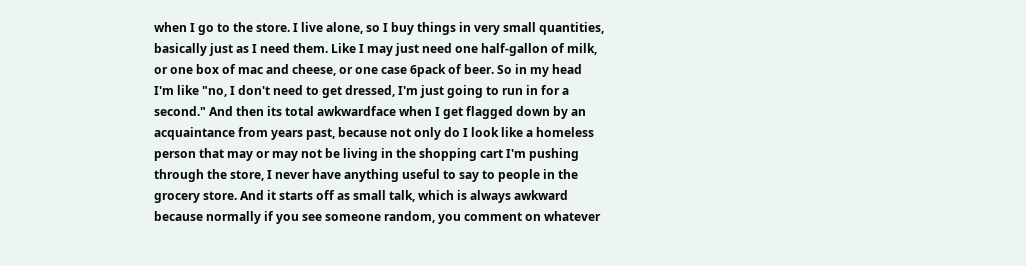when I go to the store. I live alone, so I buy things in very small quantities, basically just as I need them. Like I may just need one half-gallon of milk, or one box of mac and cheese, or one case 6pack of beer. So in my head I'm like "no, I don't need to get dressed, I'm just going to run in for a second." And then its total awkwardface when I get flagged down by an acquaintance from years past, because not only do I look like a homeless person that may or may not be living in the shopping cart I'm pushing through the store, I never have anything useful to say to people in the grocery store. And it starts off as small talk, which is always awkward because normally if you see someone random, you comment on whatever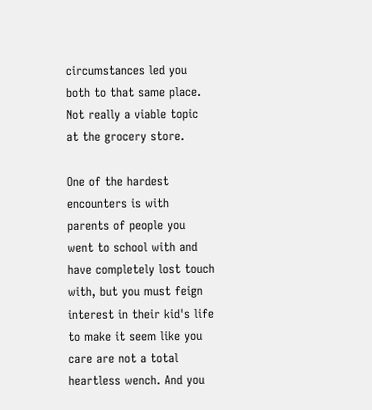circumstances led you both to that same place. Not really a viable topic at the grocery store.

One of the hardest encounters is with parents of people you went to school with and have completely lost touch with, but you must feign interest in their kid's life to make it seem like you care are not a total heartless wench. And you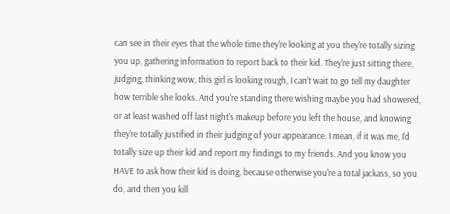can see in their eyes that the whole time they're looking at you they're totally sizing you up, gathering information to report back to their kid. They're just sitting there, judging, thinking wow, this girl is looking rough, I can't wait to go tell my daughter how terrible she looks. And you're standing there wishing maybe you had showered, or at least washed off last night's makeup before you left the house, and knowing they're totally justified in their judging of your appearance. I mean, if it was me, I'd totally size up their kid and report my findings to my friends. And you know you HAVE to ask how their kid is doing, because otherwise you're a total jackass, so you do, and then you kill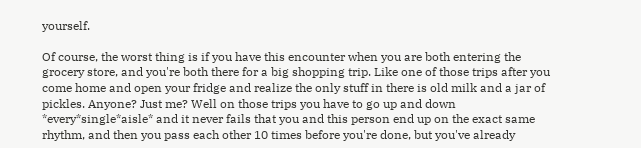yourself.

Of course, the worst thing is if you have this encounter when you are both entering the grocery store, and you're both there for a big shopping trip. Like one of those trips after you come home and open your fridge and realize the only stuff in there is old milk and a jar of pickles. Anyone? Just me? Well on those trips you have to go up and down *every*single*aisle* and it never fails that you and this person end up on the exact same rhythm, and then you pass each other 10 times before you're done, but you've already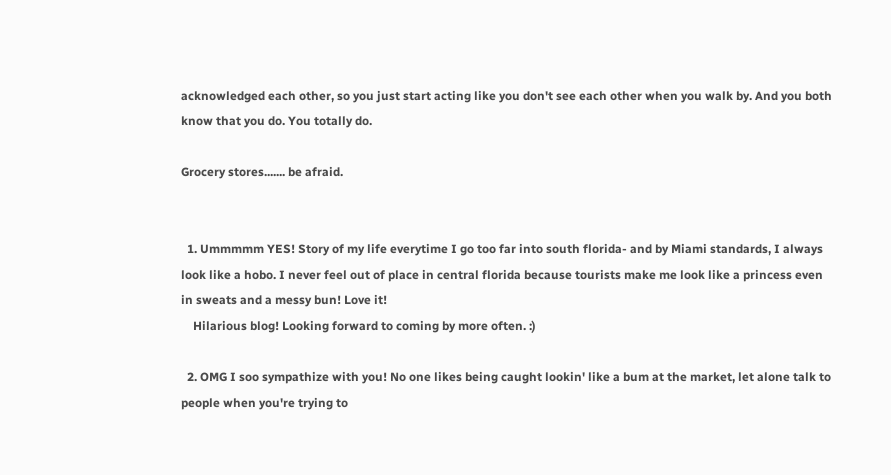acknowledged each other, so you just start acting like you don't see each other when you walk by. And you both know that you do. You totally do.

Grocery stores....... be afraid.


  1. Ummmmm YES! Story of my life everytime I go too far into south florida- and by Miami standards, I always look like a hobo. I never feel out of place in central florida because tourists make me look like a princess even in sweats and a messy bun! Love it!
    Hilarious blog! Looking forward to coming by more often. :)

  2. OMG I soo sympathize with you! No one likes being caught lookin' like a bum at the market, let alone talk to people when you're trying to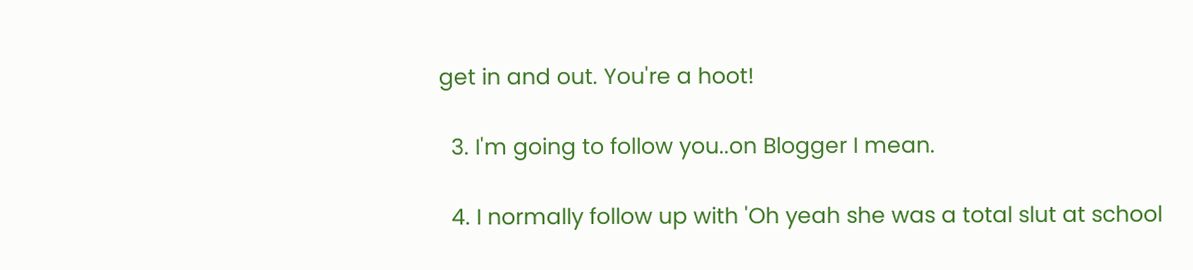get in and out. You're a hoot!

  3. I'm going to follow you..on Blogger I mean.

  4. I normally follow up with 'Oh yeah she was a total slut at school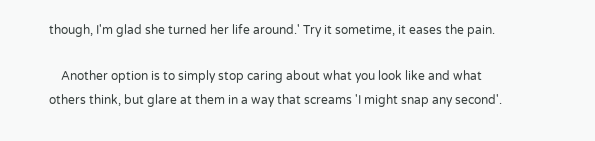though, I'm glad she turned her life around.' Try it sometime, it eases the pain.

    Another option is to simply stop caring about what you look like and what others think, but glare at them in a way that screams 'I might snap any second'.